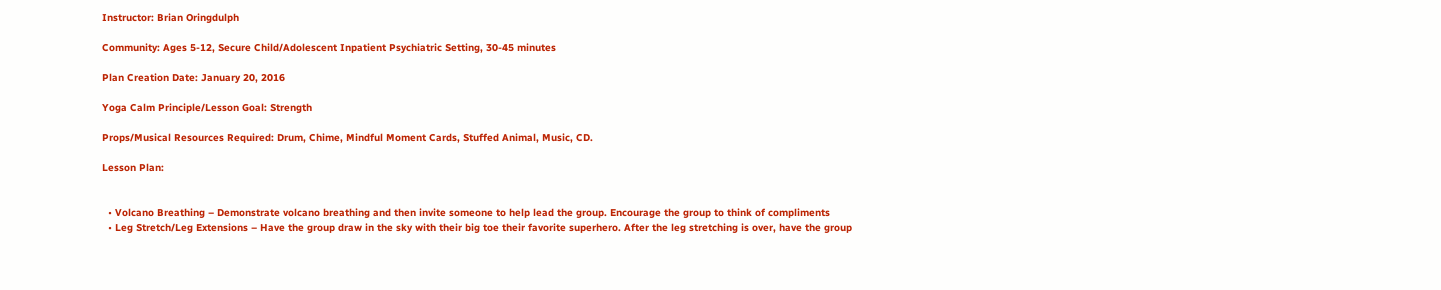Instructor: Brian Oringdulph

Community: Ages 5-12, Secure Child/Adolescent Inpatient Psychiatric Setting, 30-45 minutes

Plan Creation Date: January 20, 2016

Yoga Calm Principle/Lesson Goal: Strength

Props/Musical Resources Required: Drum, Chime, Mindful Moment Cards, Stuffed Animal, Music, CD.

Lesson Plan:


  • Volcano Breathing – Demonstrate volcano breathing and then invite someone to help lead the group. Encourage the group to think of compliments
  • Leg Stretch/Leg Extensions – Have the group draw in the sky with their big toe their favorite superhero. After the leg stretching is over, have the group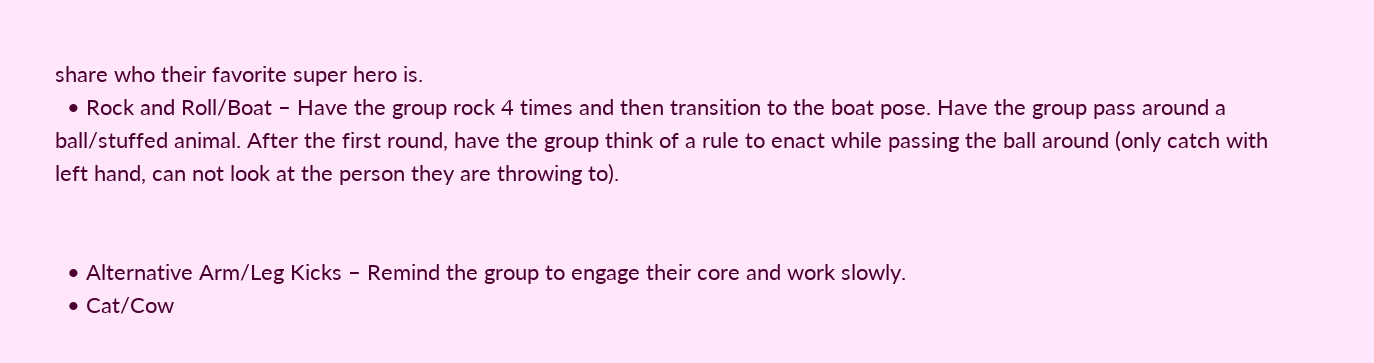share who their favorite super hero is.
  • Rock and Roll/Boat – Have the group rock 4 times and then transition to the boat pose. Have the group pass around a ball/stuffed animal. After the first round, have the group think of a rule to enact while passing the ball around (only catch with left hand, can not look at the person they are throwing to).


  • Alternative Arm/Leg Kicks – Remind the group to engage their core and work slowly.
  • Cat/Cow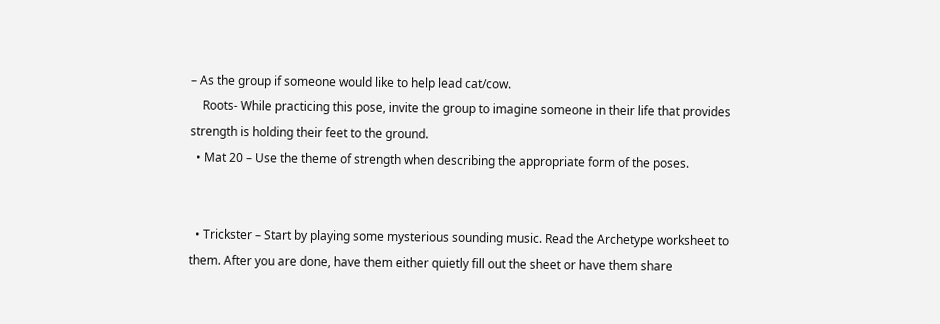– As the group if someone would like to help lead cat/cow.
    Roots- While practicing this pose, invite the group to imagine someone in their life that provides strength is holding their feet to the ground.
  • Mat 20 – Use the theme of strength when describing the appropriate form of the poses.


  • Trickster – Start by playing some mysterious sounding music. Read the Archetype worksheet to them. After you are done, have them either quietly fill out the sheet or have them share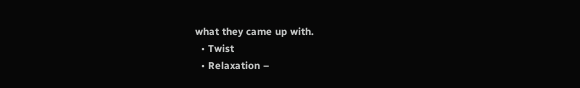what they came up with.
  • Twist
  • Relaxation –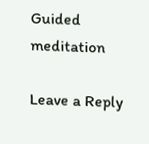Guided meditation

Leave a Reply